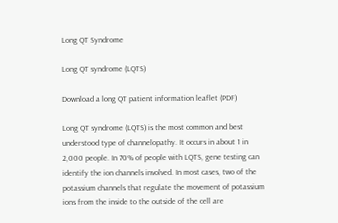Long QT Syndrome

Long QT syndrome (LQTS)

Download a long QT patient information leaflet (PDF)

Long QT syndrome (LQTS) is the most common and best understood type of channelopathy. It occurs in about 1 in 2,000 people. In 70% of people with LQTS, gene testing can identify the ion channels involved. In most cases, two of the potassium channels that regulate the movement of potassium ions from the inside to the outside of the cell are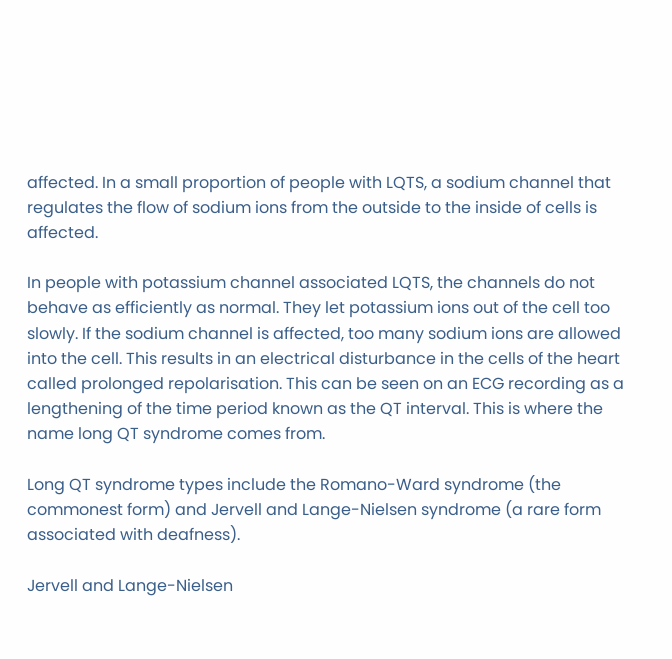affected. In a small proportion of people with LQTS, a sodium channel that regulates the flow of sodium ions from the outside to the inside of cells is affected.

In people with potassium channel associated LQTS, the channels do not behave as efficiently as normal. They let potassium ions out of the cell too slowly. If the sodium channel is affected, too many sodium ions are allowed into the cell. This results in an electrical disturbance in the cells of the heart called prolonged repolarisation. This can be seen on an ECG recording as a lengthening of the time period known as the QT interval. This is where the name long QT syndrome comes from.

Long QT syndrome types include the Romano-Ward syndrome (the commonest form) and Jervell and Lange-Nielsen syndrome (a rare form associated with deafness).

Jervell and Lange-Nielsen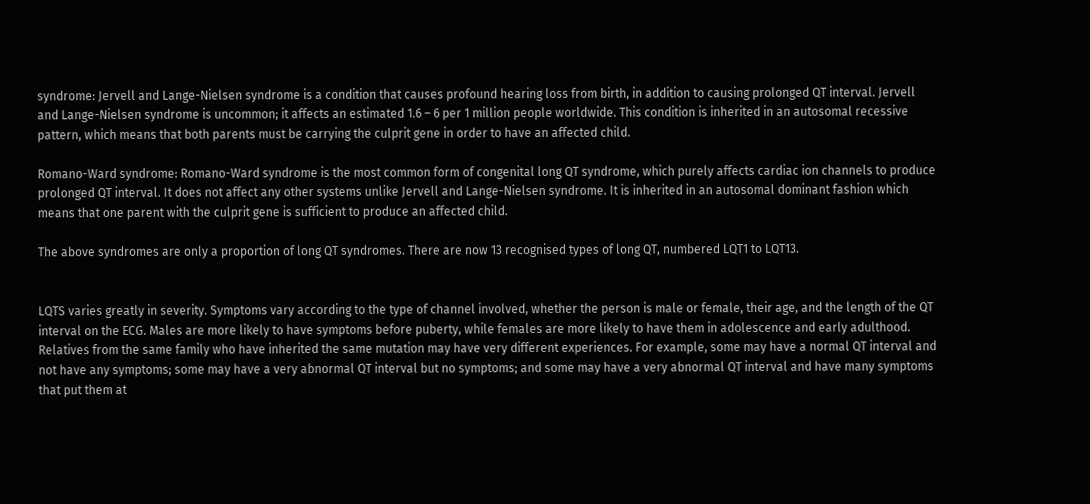syndrome: Jervell and Lange-Nielsen syndrome is a condition that causes profound hearing loss from birth, in addition to causing prolonged QT interval. Jervell and Lange-Nielsen syndrome is uncommon; it affects an estimated 1.6 – 6 per 1 million people worldwide. This condition is inherited in an autosomal recessive pattern, which means that both parents must be carrying the culprit gene in order to have an affected child.

Romano-Ward syndrome: Romano-Ward syndrome is the most common form of congenital long QT syndrome, which purely affects cardiac ion channels to produce prolonged QT interval. It does not affect any other systems unlike Jervell and Lange-Nielsen syndrome. It is inherited in an autosomal dominant fashion which means that one parent with the culprit gene is sufficient to produce an affected child.

The above syndromes are only a proportion of long QT syndromes. There are now 13 recognised types of long QT, numbered LQT1 to LQT13.


LQTS varies greatly in severity. Symptoms vary according to the type of channel involved, whether the person is male or female, their age, and the length of the QT interval on the ECG. Males are more likely to have symptoms before puberty, while females are more likely to have them in adolescence and early adulthood. Relatives from the same family who have inherited the same mutation may have very different experiences. For example, some may have a normal QT interval and not have any symptoms; some may have a very abnormal QT interval but no symptoms; and some may have a very abnormal QT interval and have many symptoms that put them at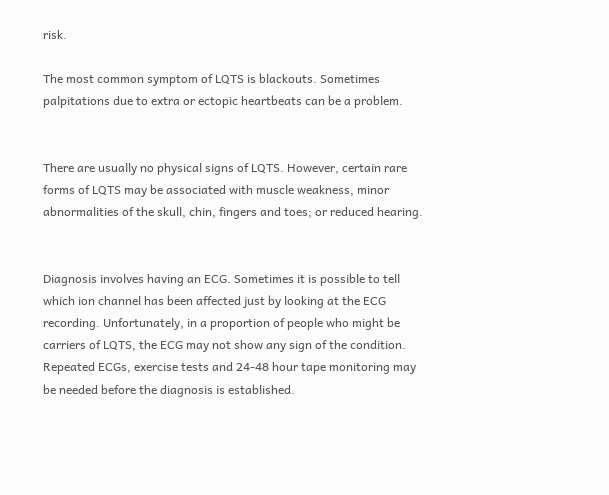risk.

The most common symptom of LQTS is blackouts. Sometimes palpitations due to extra or ectopic heartbeats can be a problem.


There are usually no physical signs of LQTS. However, certain rare forms of LQTS may be associated with muscle weakness, minor abnormalities of the skull, chin, fingers and toes; or reduced hearing.


Diagnosis involves having an ECG. Sometimes it is possible to tell which ion channel has been affected just by looking at the ECG recording. Unfortunately, in a proportion of people who might be carriers of LQTS, the ECG may not show any sign of the condition. Repeated ECGs, exercise tests and 24-48 hour tape monitoring may be needed before the diagnosis is established.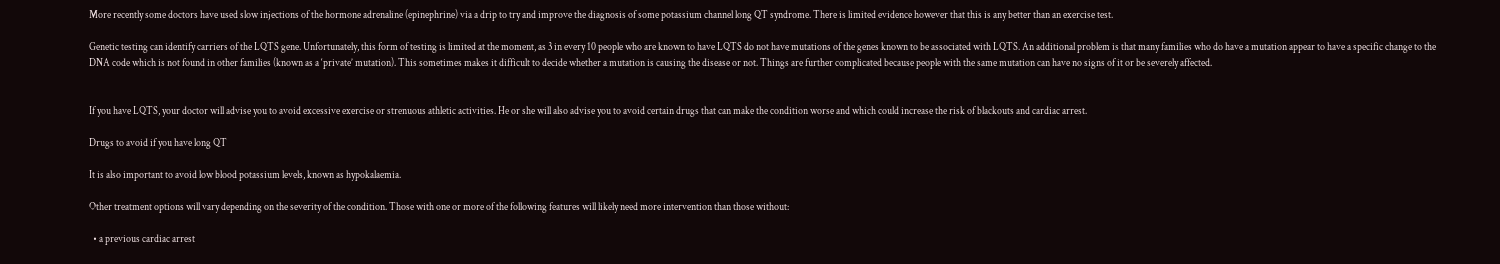More recently some doctors have used slow injections of the hormone adrenaline (epinephrine) via a drip to try and improve the diagnosis of some potassium channel long QT syndrome. There is limited evidence however that this is any better than an exercise test.

Genetic testing can identify carriers of the LQTS gene. Unfortunately, this form of testing is limited at the moment, as 3 in every 10 people who are known to have LQTS do not have mutations of the genes known to be associated with LQTS. An additional problem is that many families who do have a mutation appear to have a specific change to the DNA code which is not found in other families (known as a ‘private’ mutation). This sometimes makes it difficult to decide whether a mutation is causing the disease or not. Things are further complicated because people with the same mutation can have no signs of it or be severely affected.


If you have LQTS, your doctor will advise you to avoid excessive exercise or strenuous athletic activities. He or she will also advise you to avoid certain drugs that can make the condition worse and which could increase the risk of blackouts and cardiac arrest.

Drugs to avoid if you have long QT

It is also important to avoid low blood potassium levels, known as hypokalaemia.

Other treatment options will vary depending on the severity of the condition. Those with one or more of the following features will likely need more intervention than those without:

  • a previous cardiac arrest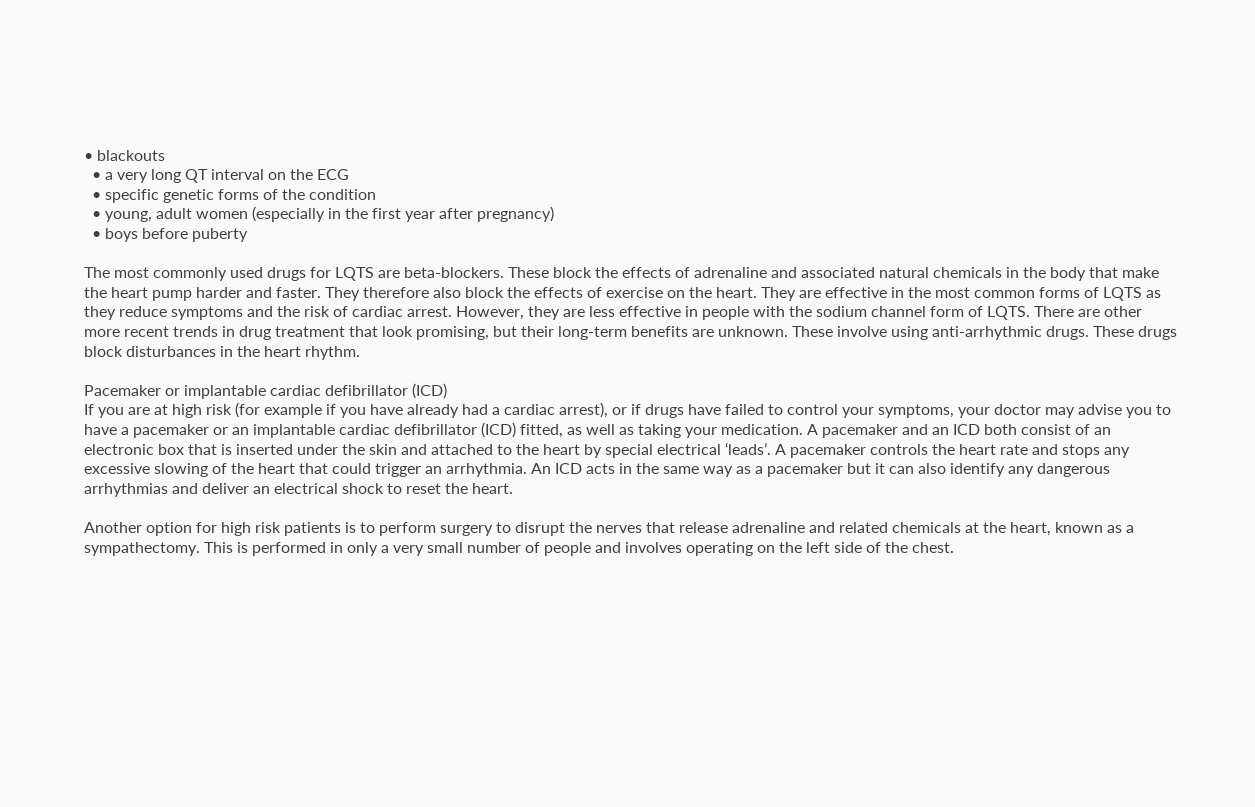• blackouts
  • a very long QT interval on the ECG
  • specific genetic forms of the condition
  • young, adult women (especially in the first year after pregnancy)
  • boys before puberty

The most commonly used drugs for LQTS are beta-blockers. These block the effects of adrenaline and associated natural chemicals in the body that make the heart pump harder and faster. They therefore also block the effects of exercise on the heart. They are effective in the most common forms of LQTS as they reduce symptoms and the risk of cardiac arrest. However, they are less effective in people with the sodium channel form of LQTS. There are other more recent trends in drug treatment that look promising, but their long-term benefits are unknown. These involve using anti-arrhythmic drugs. These drugs block disturbances in the heart rhythm.

Pacemaker or implantable cardiac defibrillator (ICD)
If you are at high risk (for example if you have already had a cardiac arrest), or if drugs have failed to control your symptoms, your doctor may advise you to have a pacemaker or an implantable cardiac defibrillator (ICD) fitted, as well as taking your medication. A pacemaker and an ICD both consist of an electronic box that is inserted under the skin and attached to the heart by special electrical ‘leads’. A pacemaker controls the heart rate and stops any excessive slowing of the heart that could trigger an arrhythmia. An ICD acts in the same way as a pacemaker but it can also identify any dangerous arrhythmias and deliver an electrical shock to reset the heart.

Another option for high risk patients is to perform surgery to disrupt the nerves that release adrenaline and related chemicals at the heart, known as a sympathectomy. This is performed in only a very small number of people and involves operating on the left side of the chest.